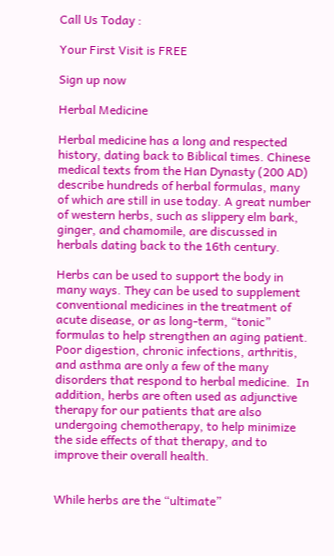Call Us Today :

Your First Visit is FREE

Sign up now

Herbal Medicine

Herbal medicine has a long and respected history, dating back to Biblical times. Chinese medical texts from the Han Dynasty (200 AD) describe hundreds of herbal formulas, many of which are still in use today. A great number of western herbs, such as slippery elm bark, ginger, and chamomile, are discussed in herbals dating back to the 16th century.

Herbs can be used to support the body in many ways. They can be used to supplement conventional medicines in the treatment of acute disease, or as long-term, “tonic” formulas to help strengthen an aging patient.  Poor digestion, chronic infections, arthritis, and asthma are only a few of the many disorders that respond to herbal medicine.  In addition, herbs are often used as adjunctive therapy for our patients that are also undergoing chemotherapy, to help minimize the side effects of that therapy, and to improve their overall health.


While herbs are the “ultimate”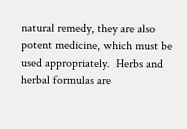natural remedy, they are also potent medicine, which must be used appropriately.  Herbs and herbal formulas are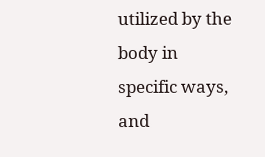utilized by the body in specific ways, and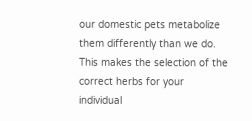our domestic pets metabolize them differently than we do.  This makes the selection of the correct herbs for your individual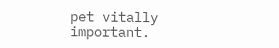pet vitally important.